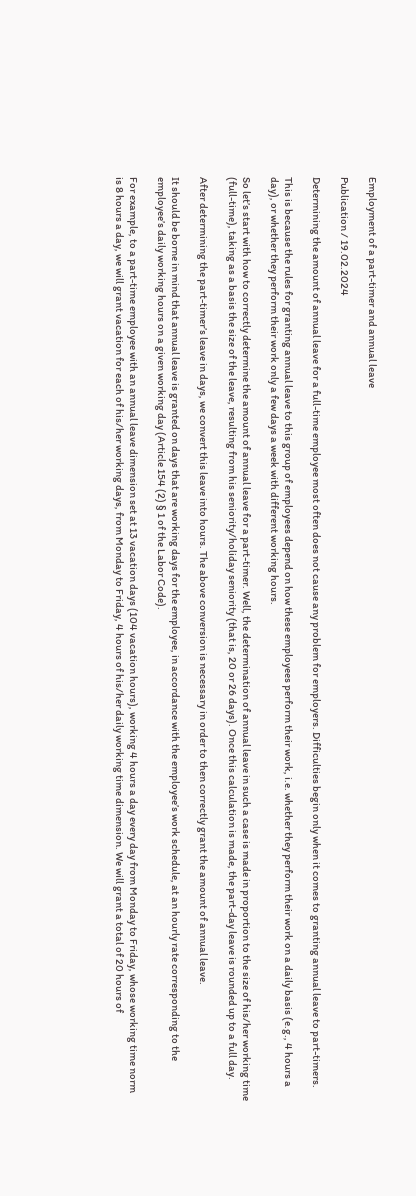Employment of a part-timer and annual leave

Publication / 19.02.2024

Determining the amount of annual leave for a full-time employee most often does not cause any problem for employers. Difficulties begin only when it comes to granting annual leave to part-timers.

This is because the rules for granting annual leave to this group of employees depend on how these employees perform their work, i.e. whether they perform their work on a daily basis (e.g., 4 hours a day), or whether they perform their work only a few days a week with different working hours.

So let’s start with how to correctly determine the amount of annual leave for a part-timer. Well, the determination of annual leave in such a case is made in proportion to the size of his/her working time (full-time), taking as a basis the size of the leave, resulting from his seniority/holiday seniority (that is, 20 or 26 days). Once this calculation is made, the part-day leave is rounded up to a full day.

After determining the part-timer’s leave in days, we convert this leave into hours. The above conversion is necessary in order to then correctly grant the amount of annual leave.

It should be borne in mind that annual leave is granted on days that are working days for the employee, in accordance with the employee’s work schedule, at an hourly rate corresponding to the employee’s daily working hours on a given working day (Article 154 (2) § 1 of the Labor Code).

For example, to a part-time employee with an annual leave dimension set at 13 vacation days (104 vacation hours), working 4 hours a day every day from Monday to Friday, whose working time norm is 8 hours a day, we will grant vacation for each of his/her working days, from Monday to Friday, 4 hours of his/her daily working time dimension. We will grant a total of 20 hours of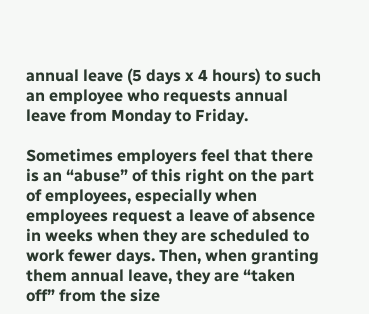annual leave (5 days x 4 hours) to such an employee who requests annual leave from Monday to Friday.

Sometimes employers feel that there is an “abuse” of this right on the part of employees, especially when employees request a leave of absence in weeks when they are scheduled to work fewer days. Then, when granting them annual leave, they are “taken off” from the size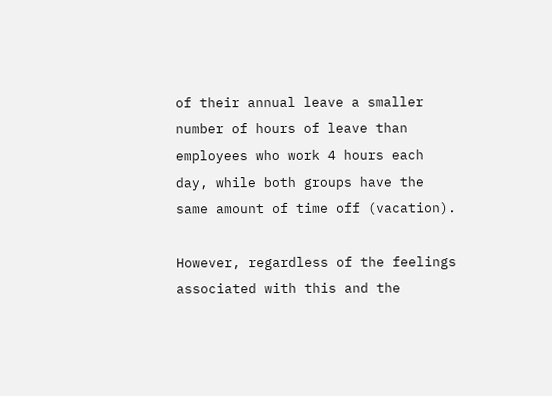of their annual leave a smaller number of hours of leave than employees who work 4 hours each day, while both groups have the same amount of time off (vacation).

However, regardless of the feelings associated with this and the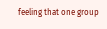feeling that one group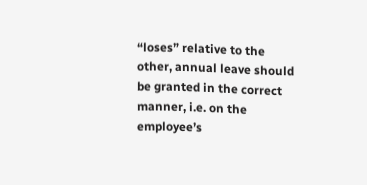“loses” relative to the other, annual leave should be granted in the correct manner, i.e. on the employee’s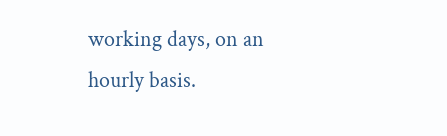working days, on an hourly basis.